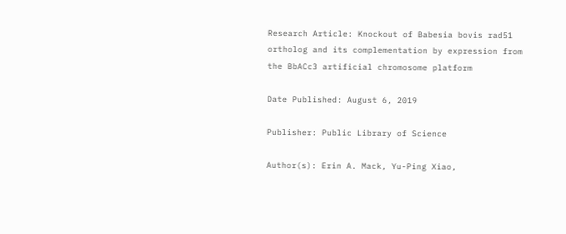Research Article: Knockout of Babesia bovis rad51 ortholog and its complementation by expression from the BbACc3 artificial chromosome platform

Date Published: August 6, 2019

Publisher: Public Library of Science

Author(s): Erin A. Mack, Yu-Ping Xiao,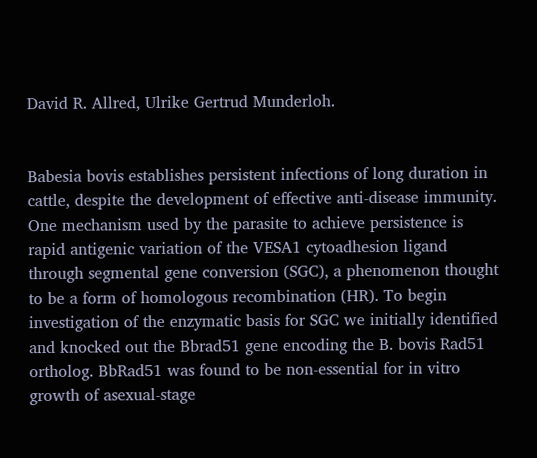David R. Allred, Ulrike Gertrud Munderloh.


Babesia bovis establishes persistent infections of long duration in cattle, despite the development of effective anti-disease immunity. One mechanism used by the parasite to achieve persistence is rapid antigenic variation of the VESA1 cytoadhesion ligand through segmental gene conversion (SGC), a phenomenon thought to be a form of homologous recombination (HR). To begin investigation of the enzymatic basis for SGC we initially identified and knocked out the Bbrad51 gene encoding the B. bovis Rad51 ortholog. BbRad51 was found to be non-essential for in vitro growth of asexual-stage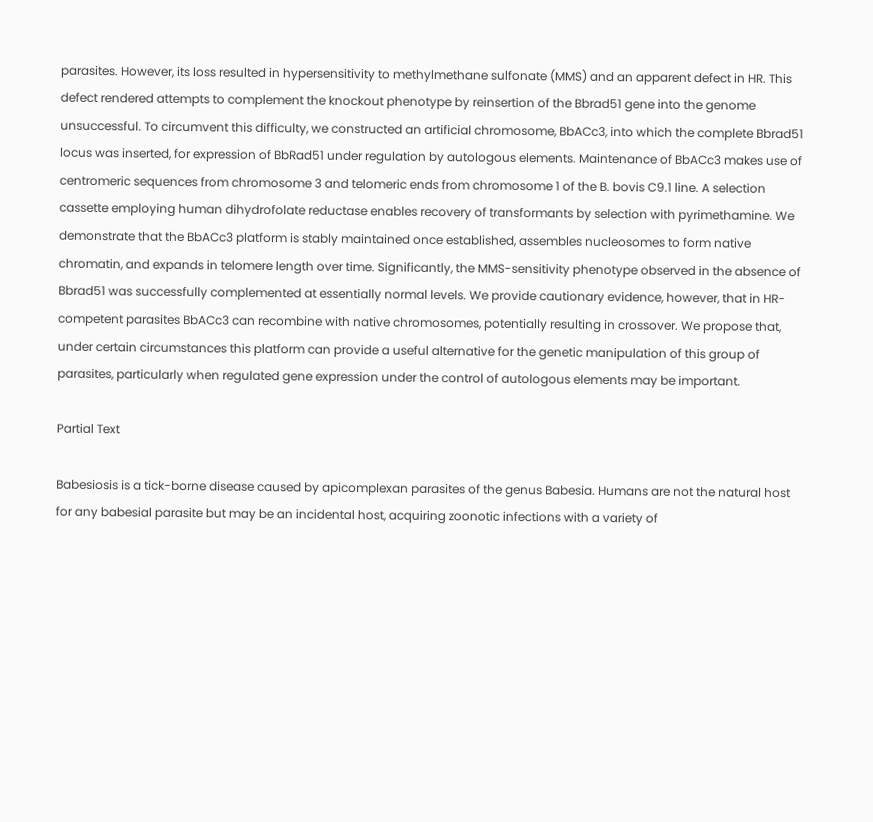parasites. However, its loss resulted in hypersensitivity to methylmethane sulfonate (MMS) and an apparent defect in HR. This defect rendered attempts to complement the knockout phenotype by reinsertion of the Bbrad51 gene into the genome unsuccessful. To circumvent this difficulty, we constructed an artificial chromosome, BbACc3, into which the complete Bbrad51 locus was inserted, for expression of BbRad51 under regulation by autologous elements. Maintenance of BbACc3 makes use of centromeric sequences from chromosome 3 and telomeric ends from chromosome 1 of the B. bovis C9.1 line. A selection cassette employing human dihydrofolate reductase enables recovery of transformants by selection with pyrimethamine. We demonstrate that the BbACc3 platform is stably maintained once established, assembles nucleosomes to form native chromatin, and expands in telomere length over time. Significantly, the MMS-sensitivity phenotype observed in the absence of Bbrad51 was successfully complemented at essentially normal levels. We provide cautionary evidence, however, that in HR-competent parasites BbACc3 can recombine with native chromosomes, potentially resulting in crossover. We propose that, under certain circumstances this platform can provide a useful alternative for the genetic manipulation of this group of parasites, particularly when regulated gene expression under the control of autologous elements may be important.

Partial Text

Babesiosis is a tick-borne disease caused by apicomplexan parasites of the genus Babesia. Humans are not the natural host for any babesial parasite but may be an incidental host, acquiring zoonotic infections with a variety of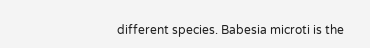different species. Babesia microti is the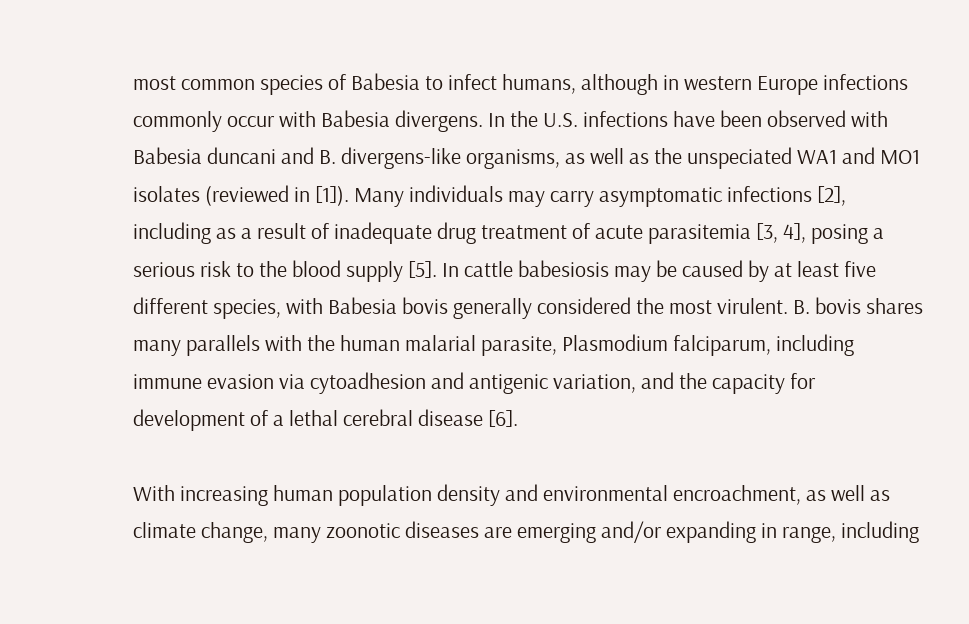most common species of Babesia to infect humans, although in western Europe infections commonly occur with Babesia divergens. In the U.S. infections have been observed with Babesia duncani and B. divergens-like organisms, as well as the unspeciated WA1 and MO1 isolates (reviewed in [1]). Many individuals may carry asymptomatic infections [2], including as a result of inadequate drug treatment of acute parasitemia [3, 4], posing a serious risk to the blood supply [5]. In cattle babesiosis may be caused by at least five different species, with Babesia bovis generally considered the most virulent. B. bovis shares many parallels with the human malarial parasite, Plasmodium falciparum, including immune evasion via cytoadhesion and antigenic variation, and the capacity for development of a lethal cerebral disease [6].

With increasing human population density and environmental encroachment, as well as climate change, many zoonotic diseases are emerging and/or expanding in range, including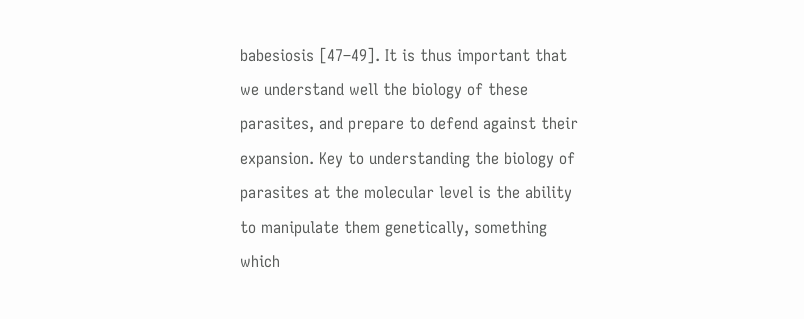babesiosis [47–49]. It is thus important that we understand well the biology of these parasites, and prepare to defend against their expansion. Key to understanding the biology of parasites at the molecular level is the ability to manipulate them genetically, something which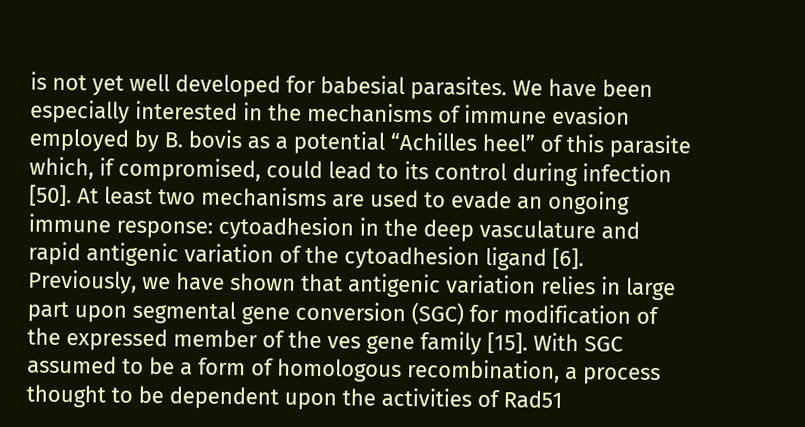is not yet well developed for babesial parasites. We have been especially interested in the mechanisms of immune evasion employed by B. bovis as a potential “Achilles heel” of this parasite which, if compromised, could lead to its control during infection [50]. At least two mechanisms are used to evade an ongoing immune response: cytoadhesion in the deep vasculature and rapid antigenic variation of the cytoadhesion ligand [6]. Previously, we have shown that antigenic variation relies in large part upon segmental gene conversion (SGC) for modification of the expressed member of the ves gene family [15]. With SGC assumed to be a form of homologous recombination, a process thought to be dependent upon the activities of Rad51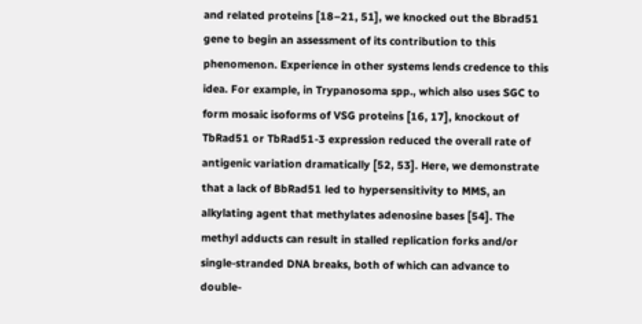and related proteins [18–21, 51], we knocked out the Bbrad51 gene to begin an assessment of its contribution to this phenomenon. Experience in other systems lends credence to this idea. For example, in Trypanosoma spp., which also uses SGC to form mosaic isoforms of VSG proteins [16, 17], knockout of TbRad51 or TbRad51-3 expression reduced the overall rate of antigenic variation dramatically [52, 53]. Here, we demonstrate that a lack of BbRad51 led to hypersensitivity to MMS, an alkylating agent that methylates adenosine bases [54]. The methyl adducts can result in stalled replication forks and/or single-stranded DNA breaks, both of which can advance to double-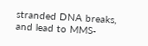stranded DNA breaks, and lead to MMS-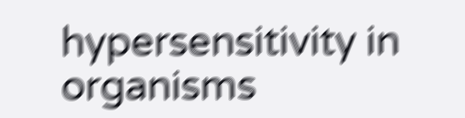hypersensitivity in organisms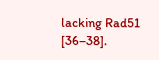lacking Rad51 [36–38].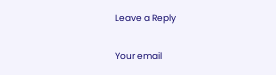Leave a Reply

Your email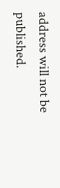address will not be published.